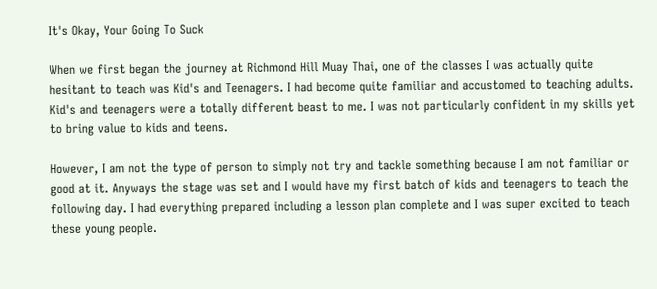It's Okay, Your Going To Suck

When we first began the journey at Richmond Hill Muay Thai, one of the classes I was actually quite hesitant to teach was Kid's and Teenagers. I had become quite familiar and accustomed to teaching adults. Kid's and teenagers were a totally different beast to me. I was not particularly confident in my skills yet to bring value to kids and teens.

However, I am not the type of person to simply not try and tackle something because I am not familiar or good at it. Anyways the stage was set and I would have my first batch of kids and teenagers to teach the following day. I had everything prepared including a lesson plan complete and I was super excited to teach these young people.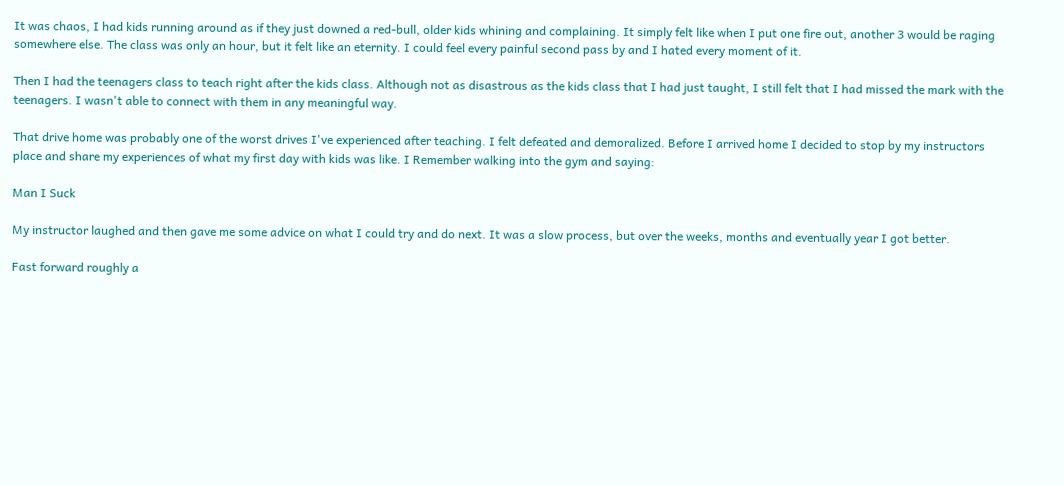It was chaos, I had kids running around as if they just downed a red-bull, older kids whining and complaining. It simply felt like when I put one fire out, another 3 would be raging somewhere else. The class was only an hour, but it felt like an eternity. I could feel every painful second pass by and I hated every moment of it.

Then I had the teenagers class to teach right after the kids class. Although not as disastrous as the kids class that I had just taught, I still felt that I had missed the mark with the teenagers. I wasn't able to connect with them in any meaningful way.

That drive home was probably one of the worst drives I've experienced after teaching. I felt defeated and demoralized. Before I arrived home I decided to stop by my instructors place and share my experiences of what my first day with kids was like. I Remember walking into the gym and saying:

Man I Suck

My instructor laughed and then gave me some advice on what I could try and do next. It was a slow process, but over the weeks, months and eventually year I got better.

Fast forward roughly a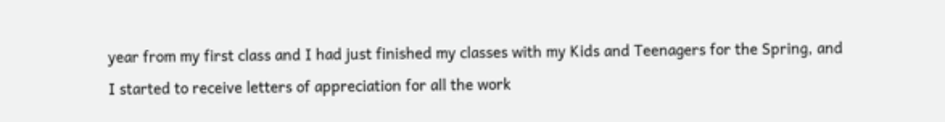year from my first class and I had just finished my classes with my Kids and Teenagers for the Spring, and I started to receive letters of appreciation for all the work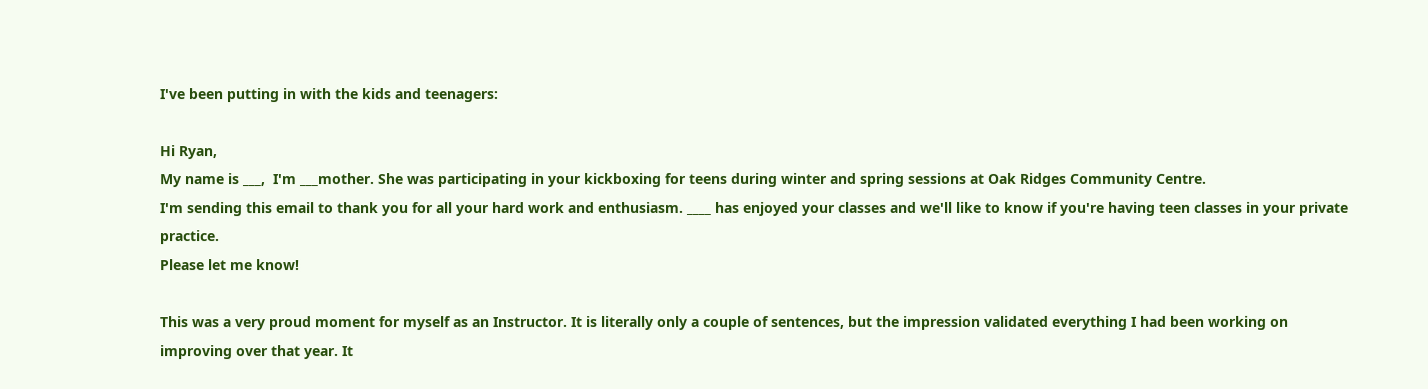I've been putting in with the kids and teenagers:

Hi Ryan,
My name is ___,  I'm ___mother. She was participating in your kickboxing for teens during winter and spring sessions at Oak Ridges Community Centre.
I'm sending this email to thank you for all your hard work and enthusiasm. ____ has enjoyed your classes and we'll like to know if you're having teen classes in your private practice.
Please let me know!

This was a very proud moment for myself as an Instructor. It is literally only a couple of sentences, but the impression validated everything I had been working on improving over that year. It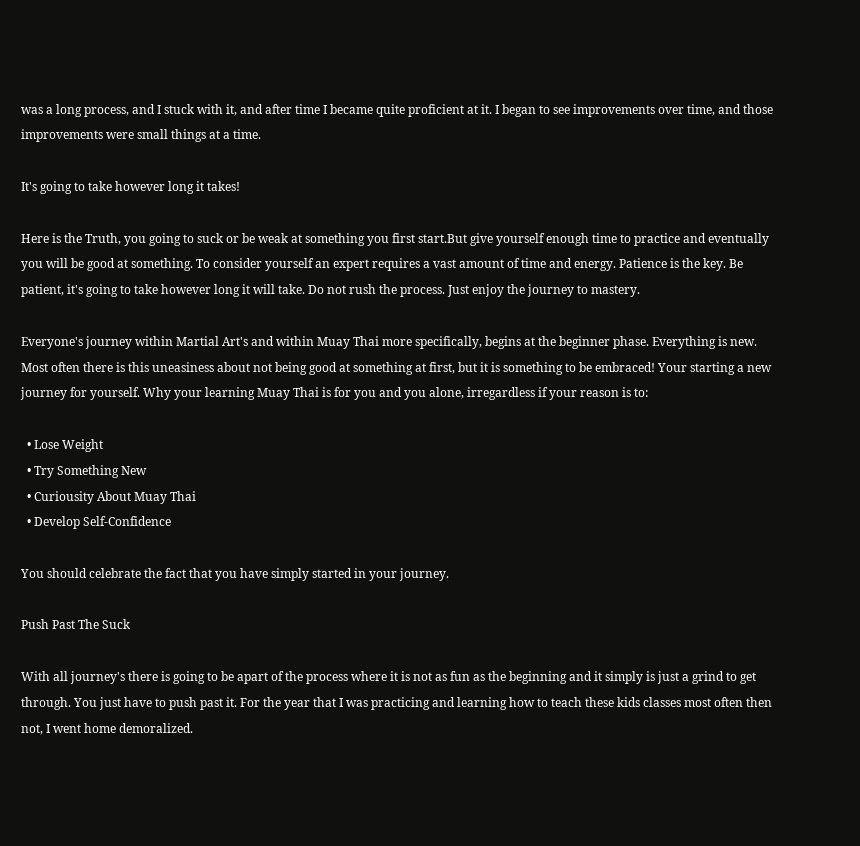was a long process, and I stuck with it, and after time I became quite proficient at it. I began to see improvements over time, and those improvements were small things at a time.

It's going to take however long it takes!

Here is the Truth, you going to suck or be weak at something you first start.But give yourself enough time to practice and eventually you will be good at something. To consider yourself an expert requires a vast amount of time and energy. Patience is the key. Be patient, it's going to take however long it will take. Do not rush the process. Just enjoy the journey to mastery.

Everyone's journey within Martial Art's and within Muay Thai more specifically, begins at the beginner phase. Everything is new. Most often there is this uneasiness about not being good at something at first, but it is something to be embraced! Your starting a new journey for yourself. Why your learning Muay Thai is for you and you alone, irregardless if your reason is to:

  • Lose Weight
  • Try Something New
  • Curiousity About Muay Thai
  • Develop Self-Confidence

You should celebrate the fact that you have simply started in your journey.

Push Past The Suck

With all journey's there is going to be apart of the process where it is not as fun as the beginning and it simply is just a grind to get through. You just have to push past it. For the year that I was practicing and learning how to teach these kids classes most often then not, I went home demoralized.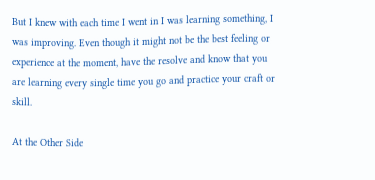But I knew with each time I went in I was learning something, I was improving. Even though it might not be the best feeling or experience at the moment, have the resolve and know that you are learning every single time you go and practice your craft or skill.

At the Other Side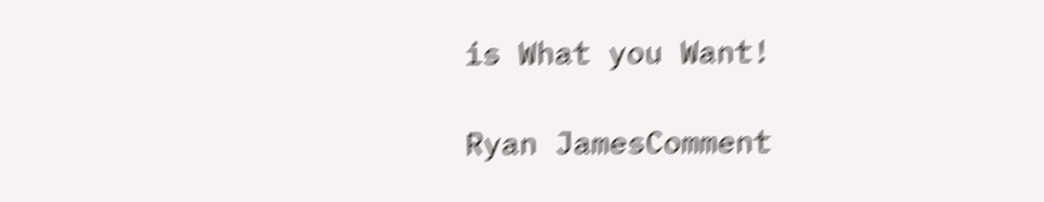is What you Want!

Ryan JamesComment